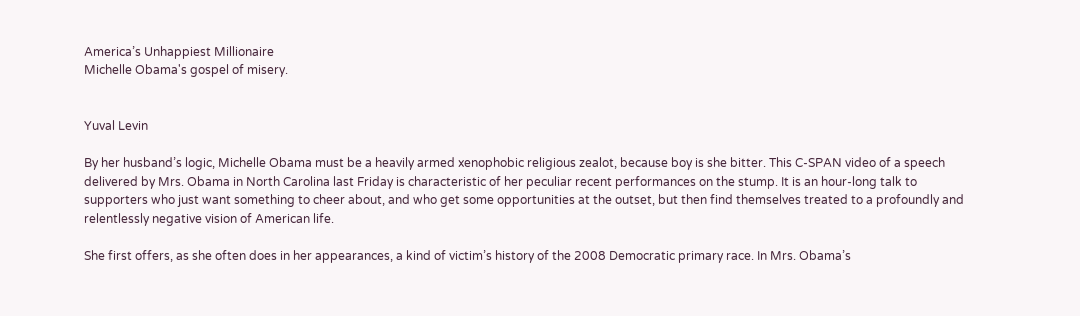America’s Unhappiest Millionaire
Michelle Obama's gospel of misery.


Yuval Levin

By her husband’s logic, Michelle Obama must be a heavily armed xenophobic religious zealot, because boy is she bitter. This C-SPAN video of a speech delivered by Mrs. Obama in North Carolina last Friday is characteristic of her peculiar recent performances on the stump. It is an hour-long talk to supporters who just want something to cheer about, and who get some opportunities at the outset, but then find themselves treated to a profoundly and relentlessly negative vision of American life.

She first offers, as she often does in her appearances, a kind of victim’s history of the 2008 Democratic primary race. In Mrs. Obama’s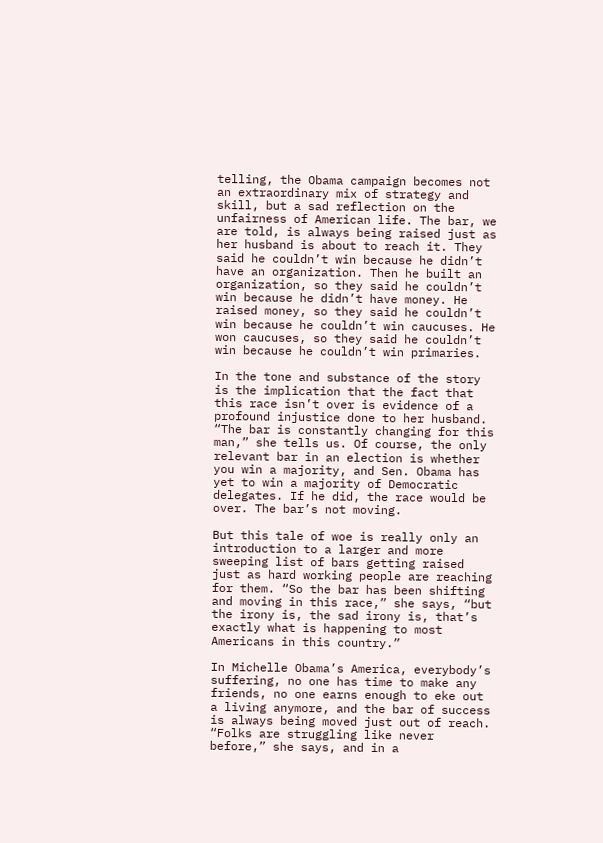telling, the Obama campaign becomes not an extraordinary mix of strategy and skill, but a sad reflection on the unfairness of American life. The bar, we are told, is always being raised just as her husband is about to reach it. They said he couldn’t win because he didn’t have an organization. Then he built an organization, so they said he couldn’t win because he didn’t have money. He raised money, so they said he couldn’t win because he couldn’t win caucuses. He won caucuses, so they said he couldn’t win because he couldn’t win primaries.

In the tone and substance of the story is the implication that the fact that this race isn’t over is evidence of a profound injustice done to her husband. “The bar is constantly changing for this man,” she tells us. Of course, the only relevant bar in an election is whether you win a majority, and Sen. Obama has yet to win a majority of Democratic delegates. If he did, the race would be over. The bar’s not moving.

But this tale of woe is really only an introduction to a larger and more sweeping list of bars getting raised just as hard working people are reaching for them. “So the bar has been shifting and moving in this race,” she says, “but the irony is, the sad irony is, that’s exactly what is happening to most Americans in this country.”

In Michelle Obama’s America, everybody’s suffering, no one has time to make any friends, no one earns enough to eke out a living anymore, and the bar of success is always being moved just out of reach. “Folks are struggling like never before,” she says, and in a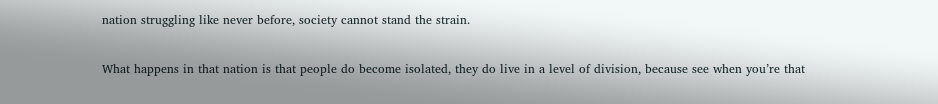nation struggling like never before, society cannot stand the strain.

What happens in that nation is that people do become isolated, they do live in a level of division, because see when you’re that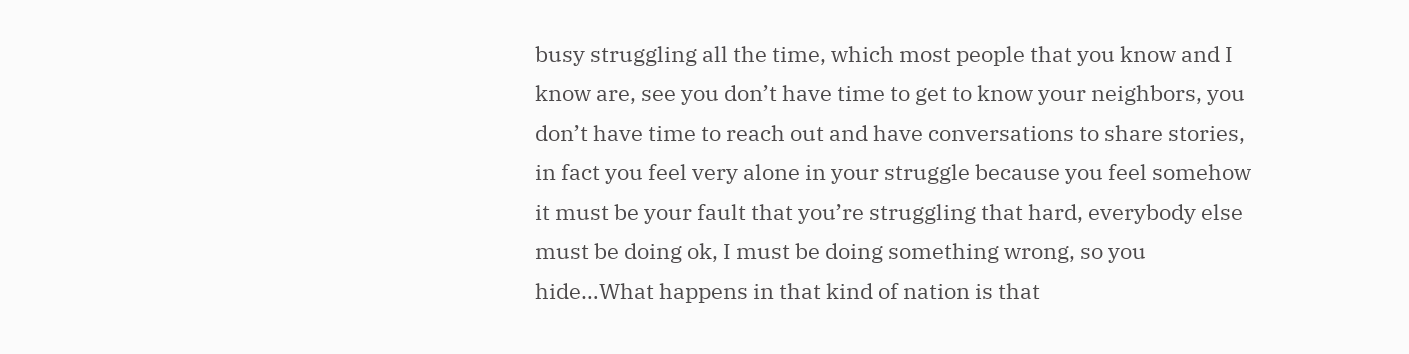busy struggling all the time, which most people that you know and I know are, see you don’t have time to get to know your neighbors, you don’t have time to reach out and have conversations to share stories, in fact you feel very alone in your struggle because you feel somehow it must be your fault that you’re struggling that hard, everybody else must be doing ok, I must be doing something wrong, so you hide…What happens in that kind of nation is that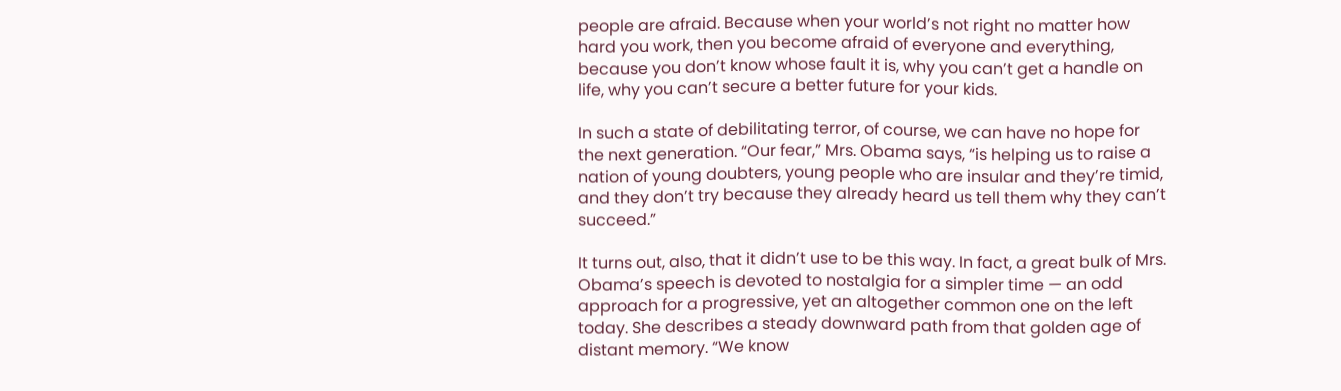people are afraid. Because when your world’s not right no matter how hard you work, then you become afraid of everyone and everything, because you don’t know whose fault it is, why you can’t get a handle on life, why you can’t secure a better future for your kids.

In such a state of debilitating terror, of course, we can have no hope for the next generation. “Our fear,” Mrs. Obama says, “is helping us to raise a nation of young doubters, young people who are insular and they’re timid, and they don’t try because they already heard us tell them why they can’t succeed.”

It turns out, also, that it didn’t use to be this way. In fact, a great bulk of Mrs. Obama’s speech is devoted to nostalgia for a simpler time — an odd approach for a progressive, yet an altogether common one on the left today. She describes a steady downward path from that golden age of distant memory. “We know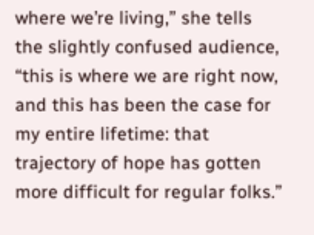where we’re living,” she tells the slightly confused audience, “this is where we are right now, and this has been the case for my entire lifetime: that trajectory of hope has gotten more difficult for regular folks.”